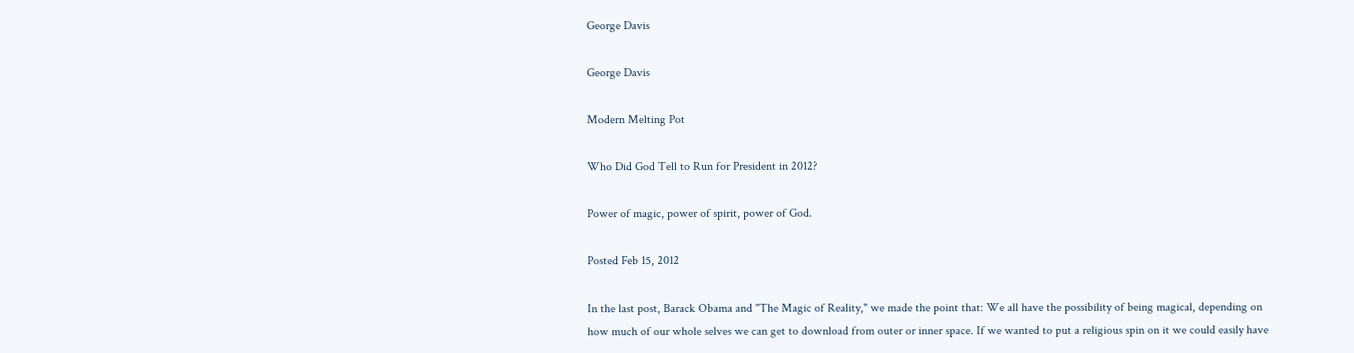George Davis

George Davis

Modern Melting Pot

Who Did God Tell to Run for President in 2012?

Power of magic, power of spirit, power of God.

Posted Feb 15, 2012

In the last post, Barack Obama and "The Magic of Reality," we made the point that: We all have the possibility of being magical, depending on how much of our whole selves we can get to download from outer or inner space. If we wanted to put a religious spin on it we could easily have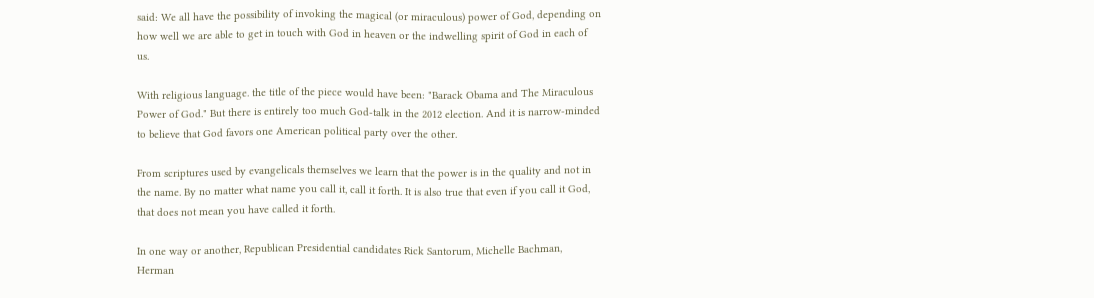said: We all have the possibility of invoking the magical (or miraculous) power of God, depending on how well we are able to get in touch with God in heaven or the indwelling spirit of God in each of us.

With religious language. the title of the piece would have been: "Barack Obama and The Miraculous Power of God." But there is entirely too much God-talk in the 2012 election. And it is narrow-minded to believe that God favors one American political party over the other.

From scriptures used by evangelicals themselves we learn that the power is in the quality and not in the name. By no matter what name you call it, call it forth. It is also true that even if you call it God, that does not mean you have called it forth.

In one way or another, Republican Presidential candidates Rick Santorum, Michelle Bachman, Herman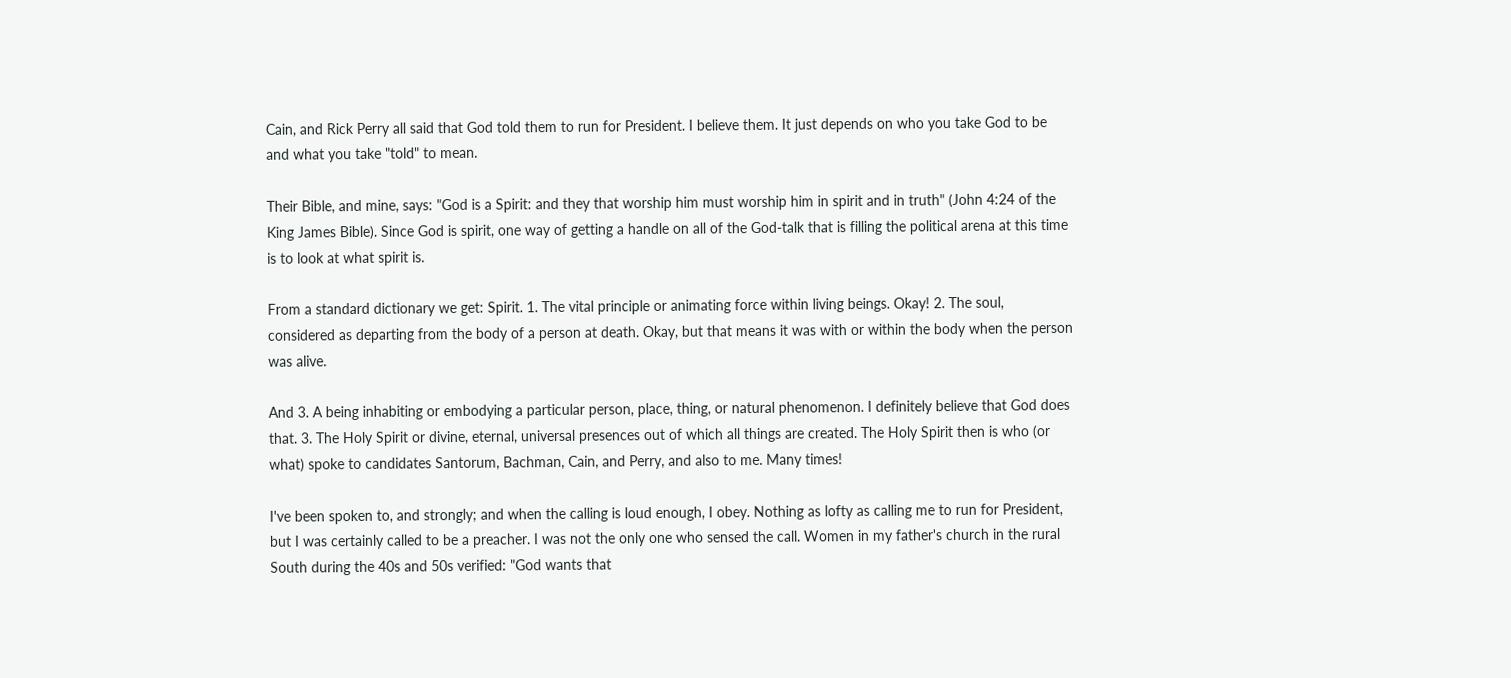Cain, and Rick Perry all said that God told them to run for President. I believe them. It just depends on who you take God to be and what you take "told" to mean.

Their Bible, and mine, says: "God is a Spirit: and they that worship him must worship him in spirit and in truth" (John 4:24 of the King James Bible). Since God is spirit, one way of getting a handle on all of the God-talk that is filling the political arena at this time is to look at what spirit is.

From a standard dictionary we get: Spirit. 1. The vital principle or animating force within living beings. Okay! 2. The soul, considered as departing from the body of a person at death. Okay, but that means it was with or within the body when the person was alive.

And 3. A being inhabiting or embodying a particular person, place, thing, or natural phenomenon. I definitely believe that God does that. 3. The Holy Spirit or divine, eternal, universal presences out of which all things are created. The Holy Spirit then is who (or what) spoke to candidates Santorum, Bachman, Cain, and Perry, and also to me. Many times!

I've been spoken to, and strongly; and when the calling is loud enough, I obey. Nothing as lofty as calling me to run for President, but I was certainly called to be a preacher. I was not the only one who sensed the call. Women in my father's church in the rural South during the 40s and 50s verified: "God wants that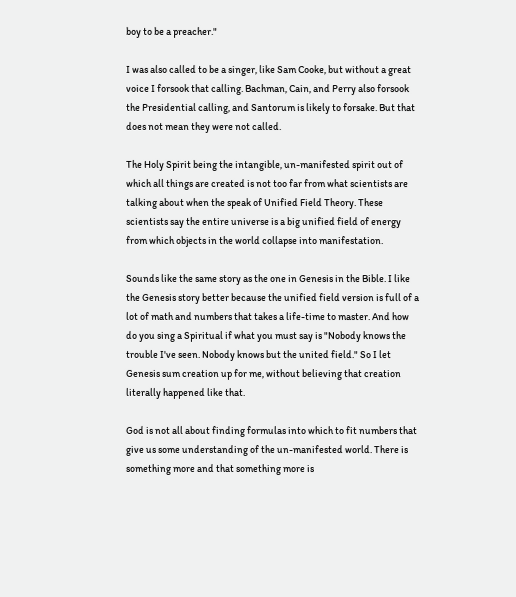boy to be a preacher."

I was also called to be a singer, like Sam Cooke, but without a great voice I forsook that calling. Bachman, Cain, and Perry also forsook the Presidential calling, and Santorum is likely to forsake. But that does not mean they were not called.

The Holy Spirit being the intangible, un-manifested spirit out of which all things are created is not too far from what scientists are talking about when the speak of Unified Field Theory. These scientists say the entire universe is a big unified field of energy from which objects in the world collapse into manifestation.

Sounds like the same story as the one in Genesis in the Bible. I like the Genesis story better because the unified field version is full of a lot of math and numbers that takes a life-time to master. And how do you sing a Spiritual if what you must say is "Nobody knows the trouble I've seen. Nobody knows but the united field." So I let Genesis sum creation up for me, without believing that creation literally happened like that.

God is not all about finding formulas into which to fit numbers that give us some understanding of the un-manifested world. There is something more and that something more is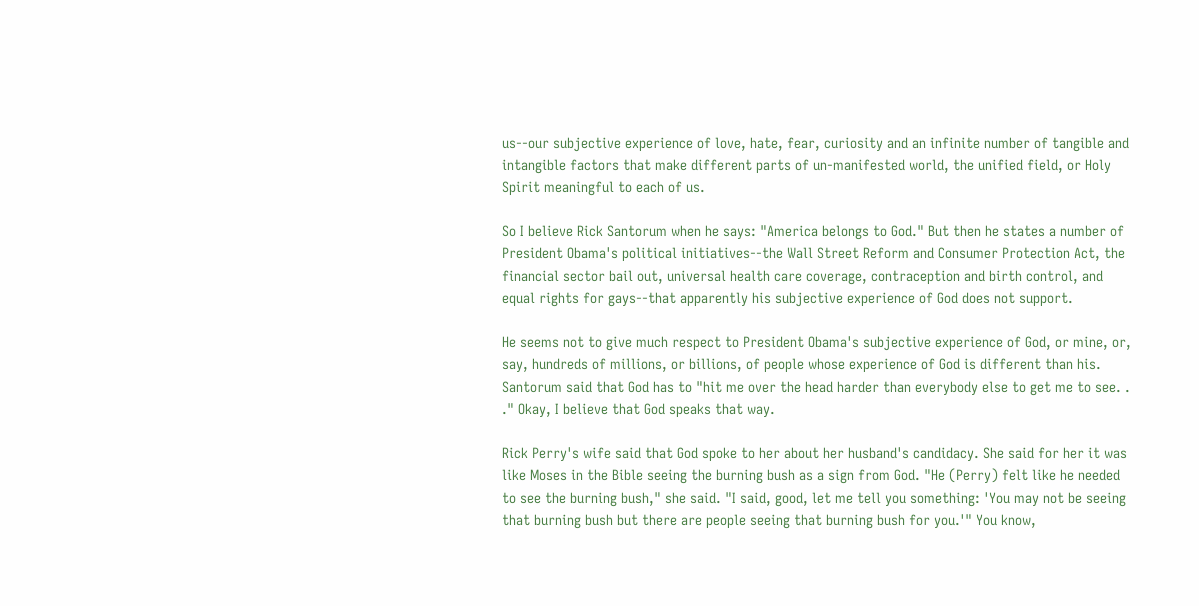us--our subjective experience of love, hate, fear, curiosity and an infinite number of tangible and intangible factors that make different parts of un-manifested world, the unified field, or Holy Spirit meaningful to each of us.

So I believe Rick Santorum when he says: "America belongs to God." But then he states a number of President Obama's political initiatives--the Wall Street Reform and Consumer Protection Act, the financial sector bail out, universal health care coverage, contraception and birth control, and equal rights for gays--that apparently his subjective experience of God does not support.

He seems not to give much respect to President Obama's subjective experience of God, or mine, or, say, hundreds of millions, or billions, of people whose experience of God is different than his.  Santorum said that God has to "hit me over the head harder than everybody else to get me to see. . ." Okay, I believe that God speaks that way.

Rick Perry's wife said that God spoke to her about her husband's candidacy. She said for her it was like Moses in the Bible seeing the burning bush as a sign from God. "He (Perry) felt like he needed to see the burning bush," she said. "I said, good, let me tell you something: 'You may not be seeing that burning bush but there are people seeing that burning bush for you.'" You know,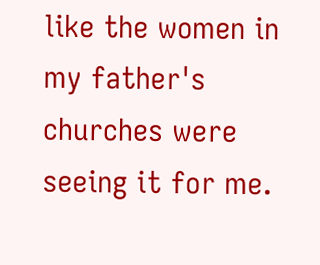like the women in my father's churches were seeing it for me.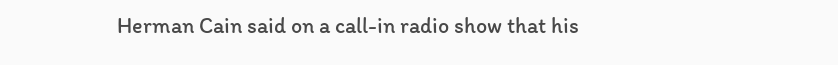Herman Cain said on a call-in radio show that his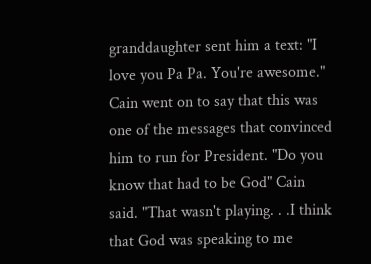granddaughter sent him a text: "I love you Pa Pa. You're awesome." Cain went on to say that this was one of the messages that convinced him to run for President. "Do you know that had to be God" Cain said. "That wasn't playing. . .I think that God was speaking to me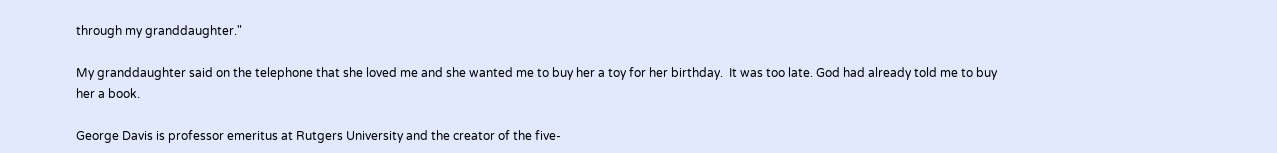through my granddaughter."

My granddaughter said on the telephone that she loved me and she wanted me to buy her a toy for her birthday.  It was too late. God had already told me to buy her a book.

George Davis is professor emeritus at Rutgers University and the creator of the five-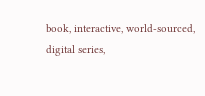book, interactive, world-sourced, digital series,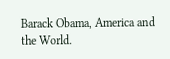Barack Obama, America and the World.